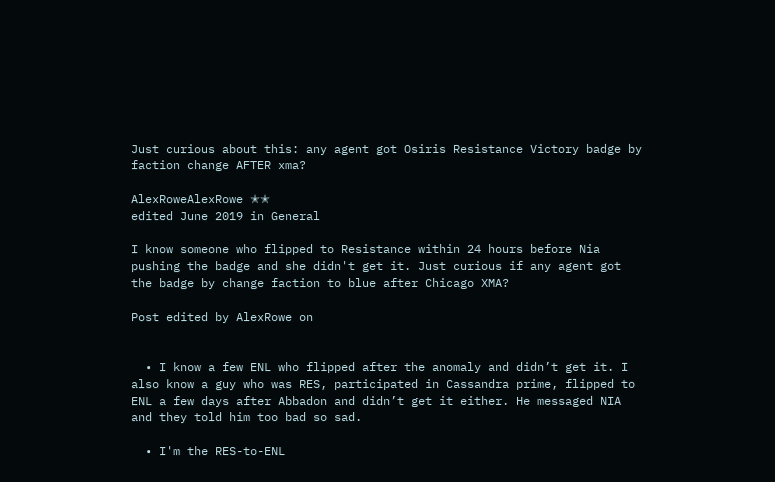Just curious about this: any agent got Osiris Resistance Victory badge by faction change AFTER xma?

AlexRoweAlexRowe ✭✭
edited June 2019 in General

I know someone who flipped to Resistance within 24 hours before Nia pushing the badge and she didn't get it. Just curious if any agent got the badge by change faction to blue after Chicago XMA?

Post edited by AlexRowe on


  • I know a few ENL who flipped after the anomaly and didn’t get it. I also know a guy who was RES, participated in Cassandra prime, flipped to ENL a few days after Abbadon and didn’t get it either. He messaged NIA and they told him too bad so sad.

  • I'm the RES-to-ENL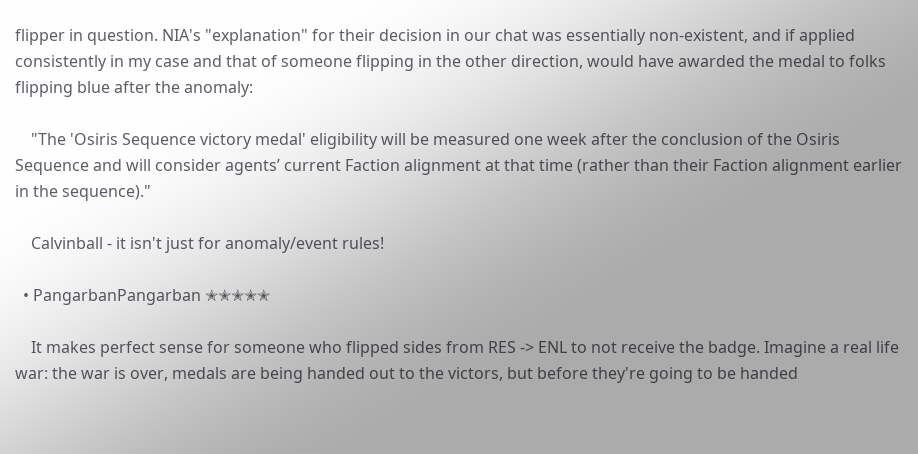flipper in question. NIA's "explanation" for their decision in our chat was essentially non-existent, and if applied consistently in my case and that of someone flipping in the other direction, would have awarded the medal to folks flipping blue after the anomaly:

    "The 'Osiris Sequence victory medal' eligibility will be measured one week after the conclusion of the Osiris Sequence and will consider agents’ current Faction alignment at that time (rather than their Faction alignment earlier in the sequence)."

    Calvinball - it isn't just for anomaly/event rules!

  • PangarbanPangarban ✭✭✭✭✭

    It makes perfect sense for someone who flipped sides from RES -> ENL to not receive the badge. Imagine a real life war: the war is over, medals are being handed out to the victors, but before they're going to be handed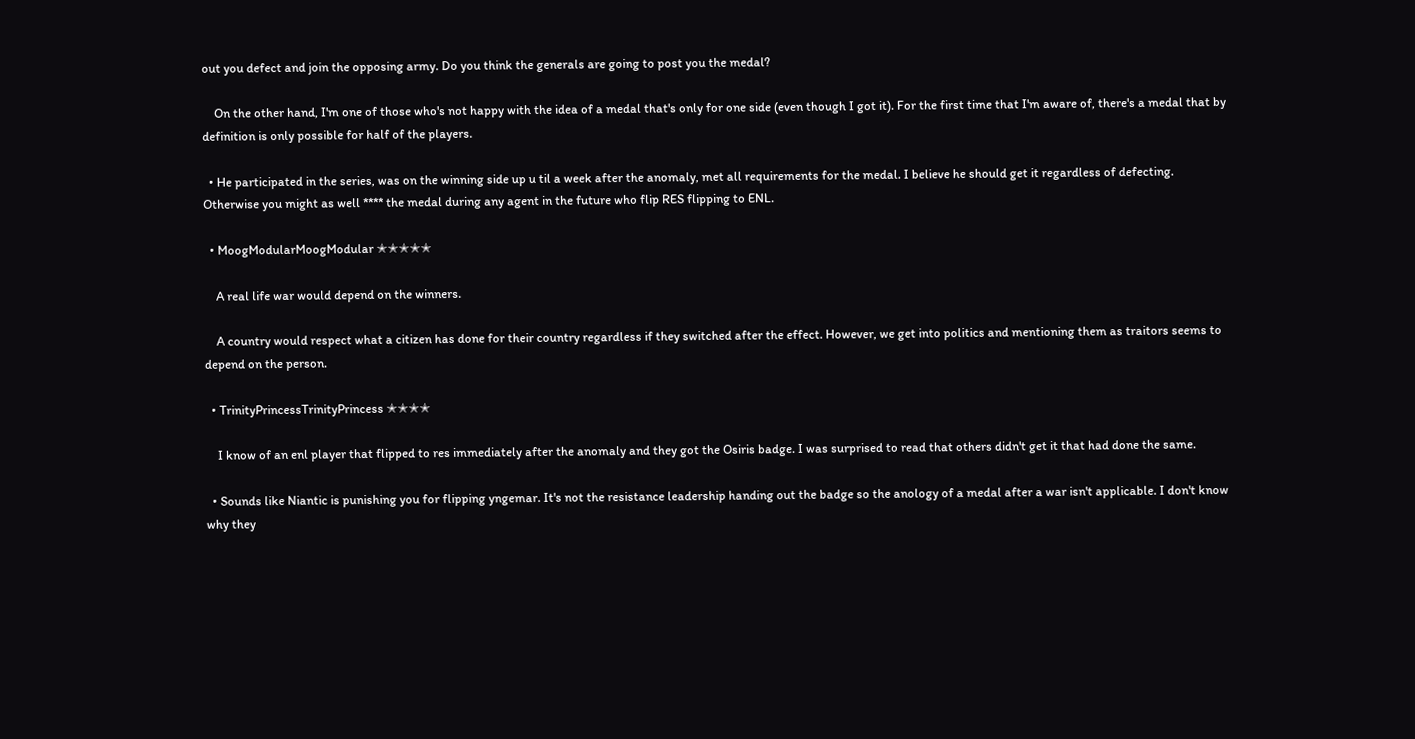out you defect and join the opposing army. Do you think the generals are going to post you the medal?

    On the other hand, I'm one of those who's not happy with the idea of a medal that's only for one side (even though I got it). For the first time that I'm aware of, there's a medal that by definition is only possible for half of the players.

  • He participated in the series, was on the winning side up u til a week after the anomaly, met all requirements for the medal. I believe he should get it regardless of defecting. Otherwise you might as well **** the medal during any agent in the future who flip RES flipping to ENL.

  • MoogModularMoogModular ✭✭✭✭✭

    A real life war would depend on the winners.

    A country would respect what a citizen has done for their country regardless if they switched after the effect. However, we get into politics and mentioning them as traitors seems to depend on the person.

  • TrinityPrincessTrinityPrincess ✭✭✭✭

    I know of an enl player that flipped to res immediately after the anomaly and they got the Osiris badge. I was surprised to read that others didn't get it that had done the same.

  • Sounds like Niantic is punishing you for flipping yngemar. It's not the resistance leadership handing out the badge so the anology of a medal after a war isn't applicable. I don't know why they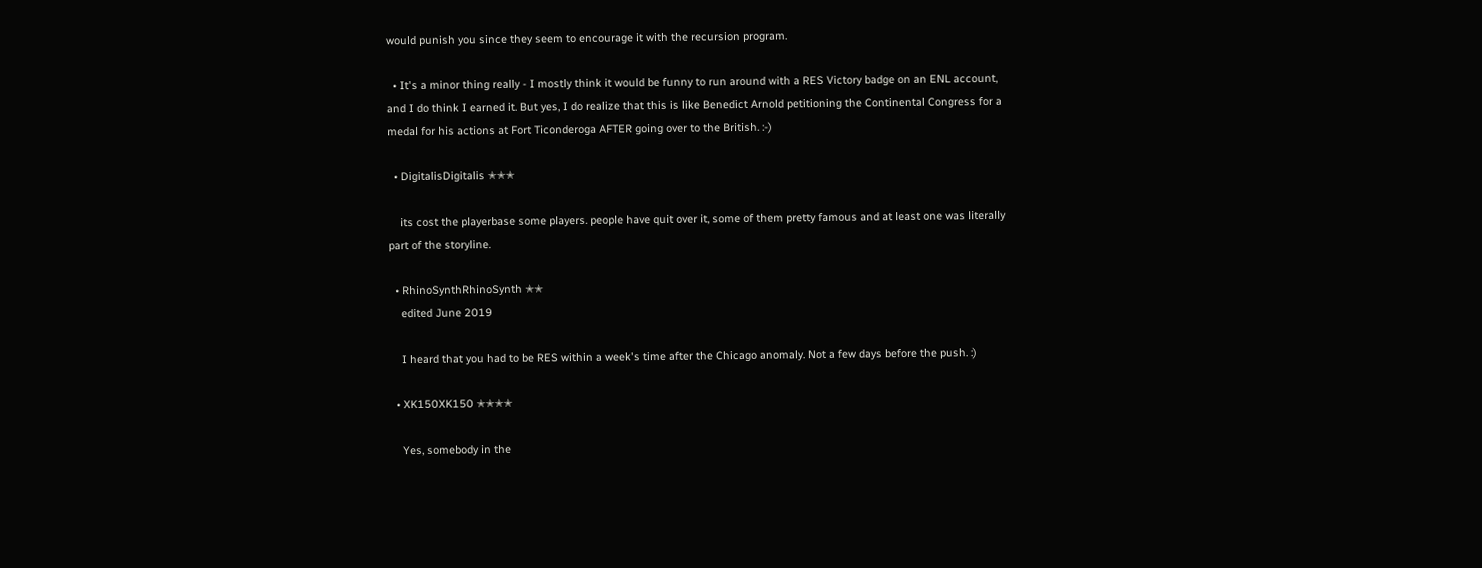would punish you since they seem to encourage it with the recursion program.

  • It's a minor thing really - I mostly think it would be funny to run around with a RES Victory badge on an ENL account, and I do think I earned it. But yes, I do realize that this is like Benedict Arnold petitioning the Continental Congress for a medal for his actions at Fort Ticonderoga AFTER going over to the British. :-)

  • DigitalisDigitalis ✭✭✭

    its cost the playerbase some players. people have quit over it, some of them pretty famous and at least one was literally part of the storyline.

  • RhinoSynthRhinoSynth ✭✭
    edited June 2019

    I heard that you had to be RES within a week's time after the Chicago anomaly. Not a few days before the push. :)

  • XK150XK150 ✭✭✭✭

    Yes, somebody in the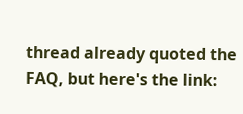thread already quoted the FAQ, but here's the link: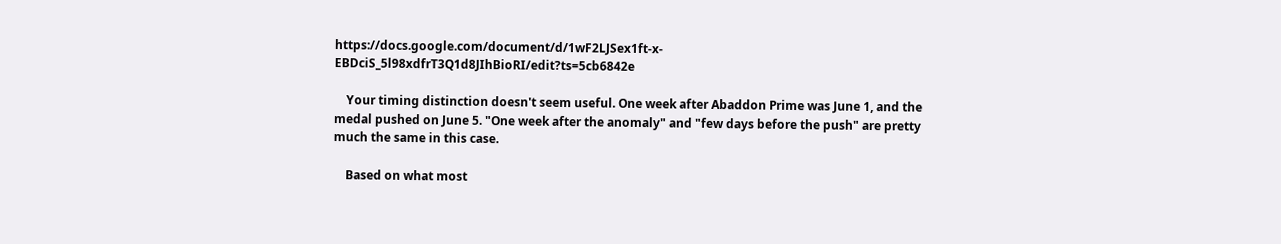https://docs.google.com/document/d/1wF2LJSex1ft-x-EBDciS_5l98xdfrT3Q1d8JIhBioRI/edit?ts=5cb6842e

    Your timing distinction doesn't seem useful. One week after Abaddon Prime was June 1, and the medal pushed on June 5. "One week after the anomaly" and "few days before the push" are pretty much the same in this case.

    Based on what most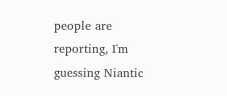people are reporting, I'm guessing Niantic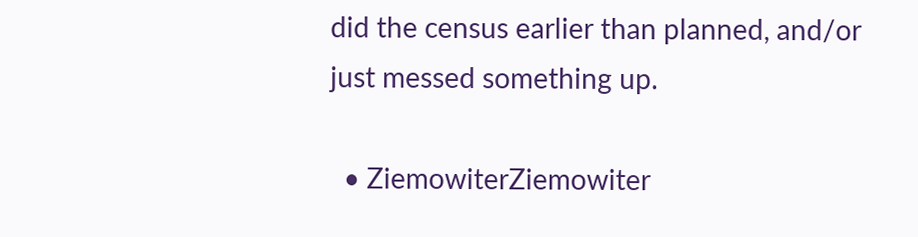did the census earlier than planned, and/or just messed something up.

  • ZiemowiterZiemowiter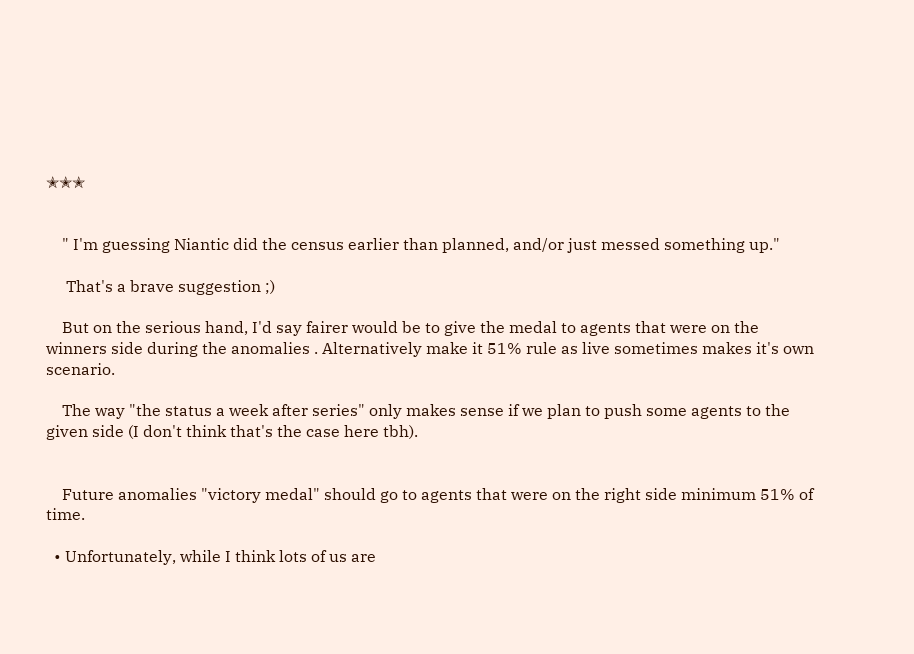✭✭✭


    " I'm guessing Niantic did the census earlier than planned, and/or just messed something up."

     That's a brave suggestion ;)

    But on the serious hand, I'd say fairer would be to give the medal to agents that were on the winners side during the anomalies . Alternatively make it 51% rule as live sometimes makes it's own scenario.

    The way "the status a week after series" only makes sense if we plan to push some agents to the given side (I don't think that's the case here tbh).


    Future anomalies "victory medal" should go to agents that were on the right side minimum 51% of time.

  • Unfortunately, while I think lots of us are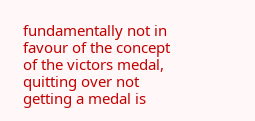fundamentally not in favour of the concept of the victors medal, quitting over not getting a medal is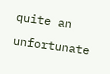quite an unfortunate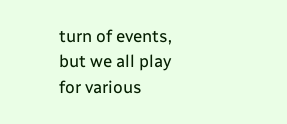turn of events, but we all play for various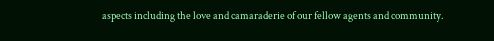aspects including the love and camaraderie of our fellow agents and community.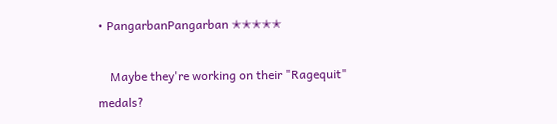• PangarbanPangarban ✭✭✭✭✭

    Maybe they're working on their "Ragequit" medals?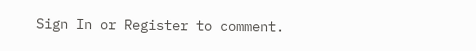Sign In or Register to comment.